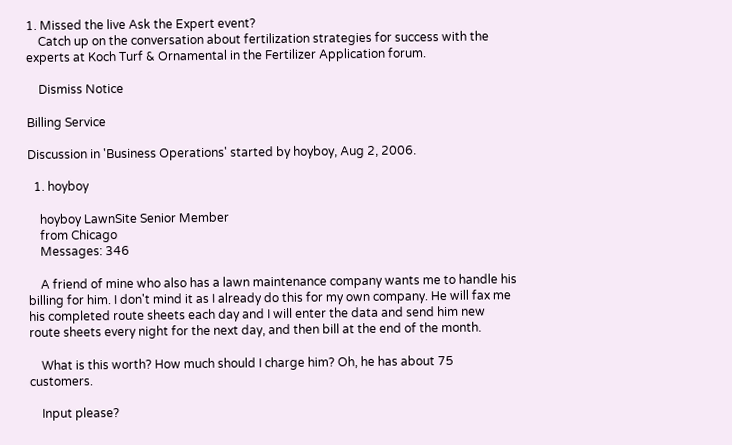1. Missed the live Ask the Expert event?
    Catch up on the conversation about fertilization strategies for success with the experts at Koch Turf & Ornamental in the Fertilizer Application forum.

    Dismiss Notice

Billing Service

Discussion in 'Business Operations' started by hoyboy, Aug 2, 2006.

  1. hoyboy

    hoyboy LawnSite Senior Member
    from Chicago
    Messages: 346

    A friend of mine who also has a lawn maintenance company wants me to handle his billing for him. I don't mind it as I already do this for my own company. He will fax me his completed route sheets each day and I will enter the data and send him new route sheets every night for the next day, and then bill at the end of the month.

    What is this worth? How much should I charge him? Oh, he has about 75 customers.

    Input please?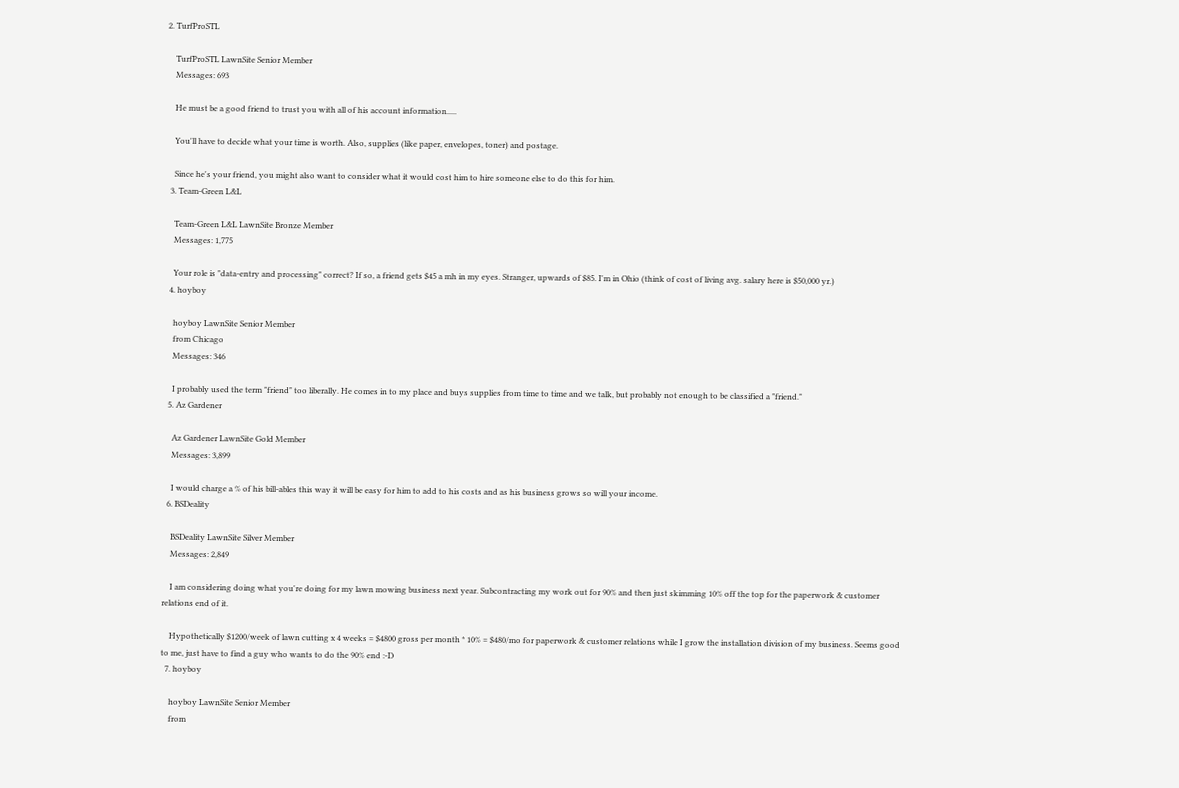2. TurfProSTL

    TurfProSTL LawnSite Senior Member
    Messages: 693

    He must be a good friend to trust you with all of his account information.....

    You'll have to decide what your time is worth. Also, supplies (like paper, envelopes, toner) and postage.

    Since he's your friend, you might also want to consider what it would cost him to hire someone else to do this for him.
  3. Team-Green L&L

    Team-Green L&L LawnSite Bronze Member
    Messages: 1,775

    Your role is "data-entry and processing" correct? If so, a friend gets $45 a mh in my eyes. Stranger, upwards of $85. I'm in Ohio (think of cost of living avg. salary here is $50,000 yr.)
  4. hoyboy

    hoyboy LawnSite Senior Member
    from Chicago
    Messages: 346

    I probably used the term "friend" too liberally. He comes in to my place and buys supplies from time to time and we talk, but probably not enough to be classified a "friend."
  5. Az Gardener

    Az Gardener LawnSite Gold Member
    Messages: 3,899

    I would charge a % of his bill-ables this way it will be easy for him to add to his costs and as his business grows so will your income.
  6. BSDeality

    BSDeality LawnSite Silver Member
    Messages: 2,849

    I am considering doing what you're doing for my lawn mowing business next year. Subcontracting my work out for 90% and then just skimming 10% off the top for the paperwork & customer relations end of it.

    Hypothetically $1200/week of lawn cutting x 4 weeks = $4800 gross per month * 10% = $480/mo for paperwork & customer relations while I grow the installation division of my business. Seems good to me, just have to find a guy who wants to do the 90% end :-D
  7. hoyboy

    hoyboy LawnSite Senior Member
    from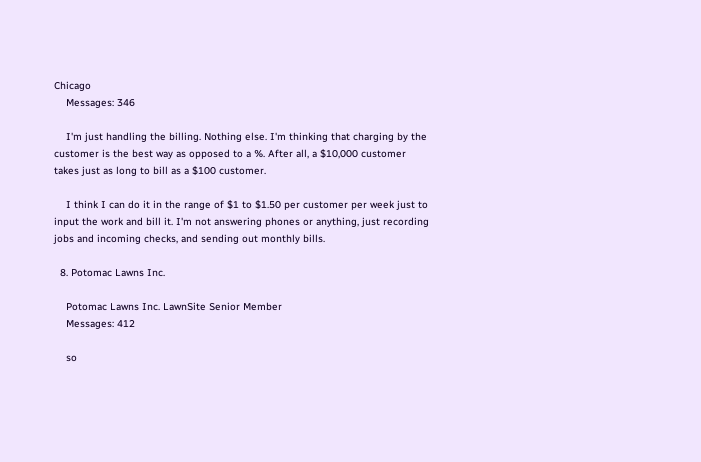Chicago
    Messages: 346

    I'm just handling the billing. Nothing else. I'm thinking that charging by the customer is the best way as opposed to a %. After all, a $10,000 customer takes just as long to bill as a $100 customer.

    I think I can do it in the range of $1 to $1.50 per customer per week just to input the work and bill it. I'm not answering phones or anything, just recording jobs and incoming checks, and sending out monthly bills.

  8. Potomac Lawns Inc.

    Potomac Lawns Inc. LawnSite Senior Member
    Messages: 412

    so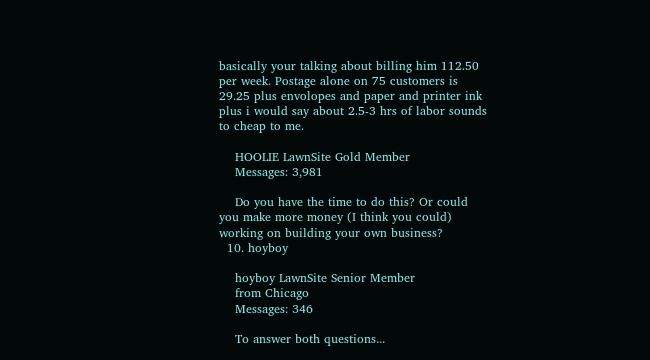basically your talking about billing him 112.50 per week. Postage alone on 75 customers is 29.25 plus envolopes and paper and printer ink plus i would say about 2.5-3 hrs of labor sounds to cheap to me.

    HOOLIE LawnSite Gold Member
    Messages: 3,981

    Do you have the time to do this? Or could you make more money (I think you could) working on building your own business?
  10. hoyboy

    hoyboy LawnSite Senior Member
    from Chicago
    Messages: 346

    To answer both questions...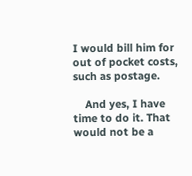I would bill him for out of pocket costs, such as postage.

    And yes, I have time to do it. That would not be a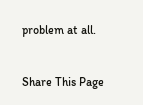problem at all.


Share This Page